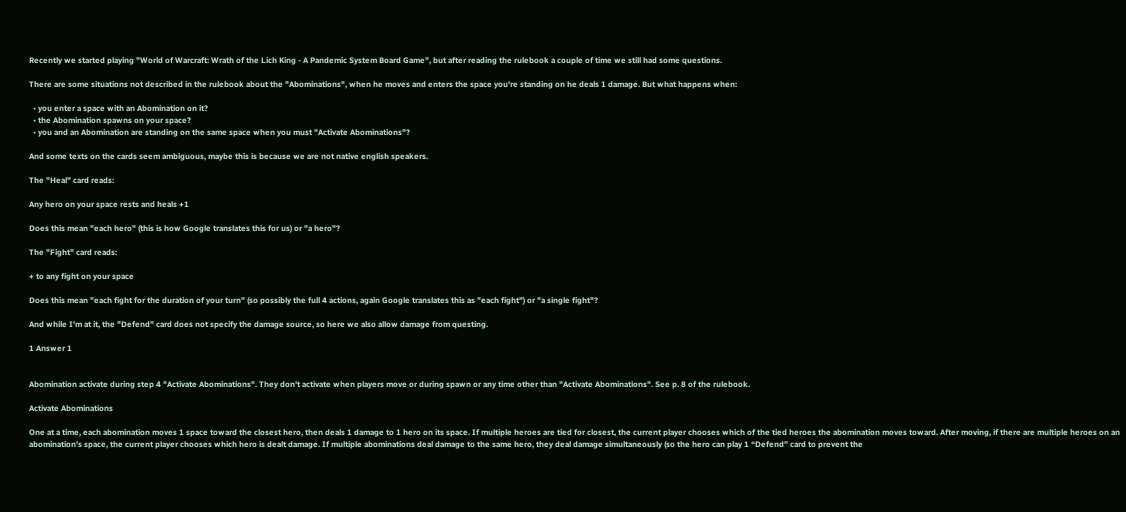Recently we started playing "World of Warcraft: Wrath of the Lich King - A Pandemic System Board Game", but after reading the rulebook a couple of time we still had some questions.

There are some situations not described in the rulebook about the "Abominations", when he moves and enters the space you're standing on he deals 1 damage. But what happens when:

  • you enter a space with an Abomination on it?
  • the Abomination spawns on your space?
  • you and an Abomination are standing on the same space when you must "Activate Abominations"?

And some texts on the cards seem ambiguous, maybe this is because we are not native english speakers.

The "Heal" card reads:

Any hero on your space rests and heals +1

Does this mean "each hero" (this is how Google translates this for us) or "a hero"?

The "Fight" card reads:

+ to any fight on your space

Does this mean "each fight for the duration of your turn" (so possibly the full 4 actions, again Google translates this as "each fight") or "a single fight"?

And while I'm at it, the "Defend" card does not specify the damage source, so here we also allow damage from questing.

1 Answer 1


Abomination activate during step 4 "Activate Abominations". They don't activate when players move or during spawn or any time other than "Activate Abominations". See p. 8 of the rulebook.

Activate Abominations

One at a time, each abomination moves 1 space toward the closest hero, then deals 1 damage to 1 hero on its space. If multiple heroes are tied for closest, the current player chooses which of the tied heroes the abomination moves toward. After moving, if there are multiple heroes on an abomination’s space, the current player chooses which hero is dealt damage. If multiple abominations deal damage to the same hero, they deal damage simultaneously (so the hero can play 1 “Defend” card to prevent the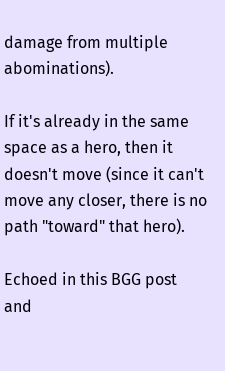damage from multiple abominations).

If it's already in the same space as a hero, then it doesn't move (since it can't move any closer, there is no path "toward" that hero).

Echoed in this BGG post and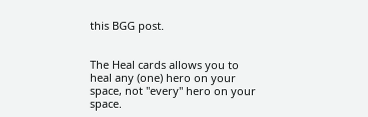this BGG post.


The Heal cards allows you to heal any (one) hero on your space, not "every" hero on your space.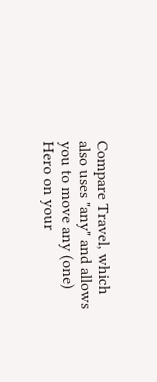Compare Travel, which also uses "any" and allows you to move any (one) Hero on your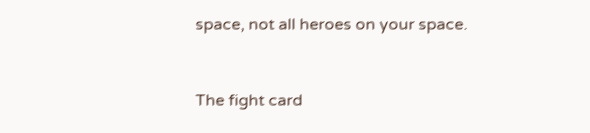space, not all heroes on your space.


The fight card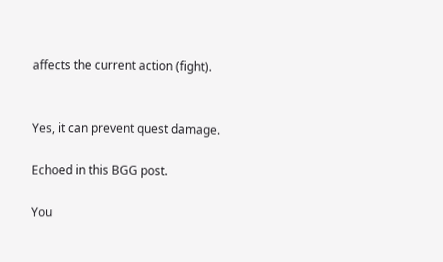affects the current action (fight).


Yes, it can prevent quest damage.

Echoed in this BGG post.

You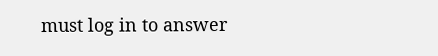must log in to answer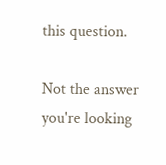this question.

Not the answer you're looking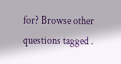for? Browse other questions tagged .